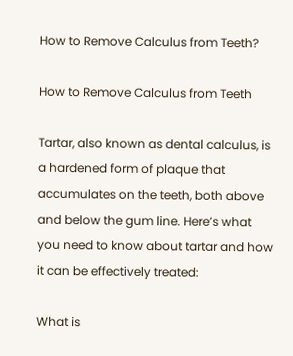How to Remove Calculus from Teeth?

How to Remove Calculus from Teeth

Tartar, also known as dental calculus, is a hardened form of plaque that accumulates on the teeth, both above and below the gum line. Here’s what you need to know about tartar and how it can be effectively treated:

What is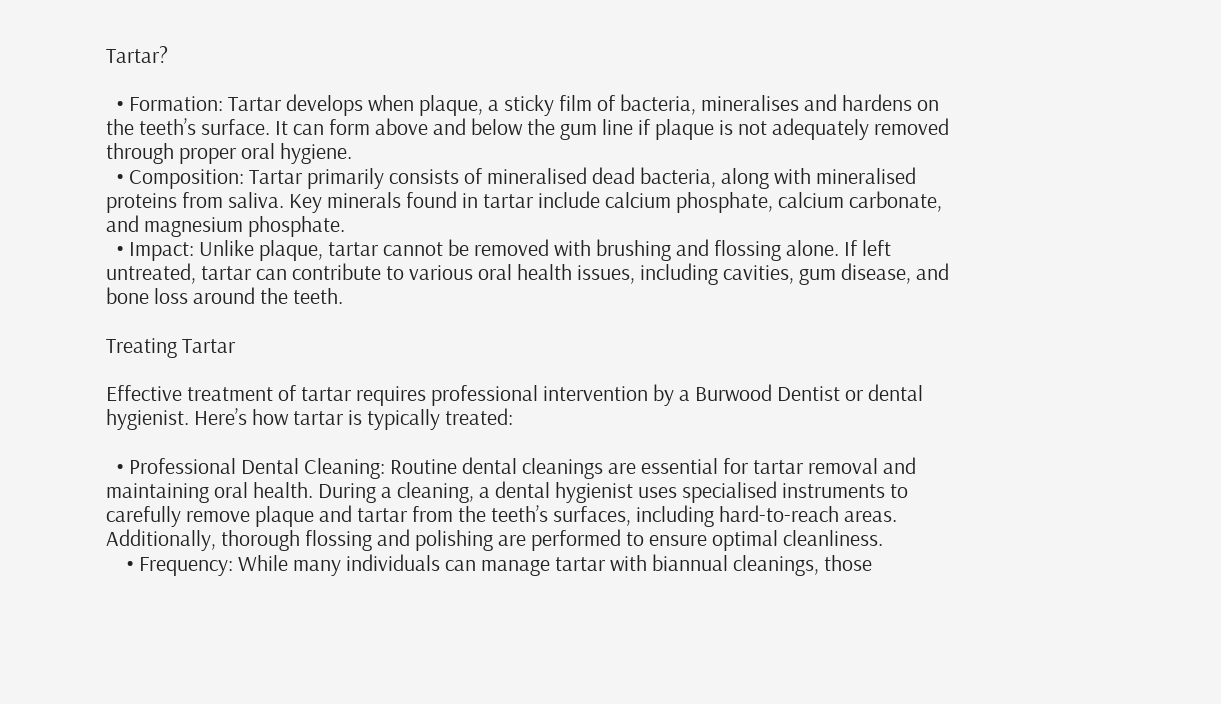Tartar?

  • Formation: Tartar develops when plaque, a sticky film of bacteria, mineralises and hardens on the teeth’s surface. It can form above and below the gum line if plaque is not adequately removed through proper oral hygiene.
  • Composition: Tartar primarily consists of mineralised dead bacteria, along with mineralised proteins from saliva. Key minerals found in tartar include calcium phosphate, calcium carbonate, and magnesium phosphate.
  • Impact: Unlike plaque, tartar cannot be removed with brushing and flossing alone. If left untreated, tartar can contribute to various oral health issues, including cavities, gum disease, and bone loss around the teeth.

Treating Tartar

Effective treatment of tartar requires professional intervention by a Burwood Dentist or dental hygienist. Here’s how tartar is typically treated:

  • Professional Dental Cleaning: Routine dental cleanings are essential for tartar removal and maintaining oral health. During a cleaning, a dental hygienist uses specialised instruments to carefully remove plaque and tartar from the teeth’s surfaces, including hard-to-reach areas. Additionally, thorough flossing and polishing are performed to ensure optimal cleanliness.
    • Frequency: While many individuals can manage tartar with biannual cleanings, those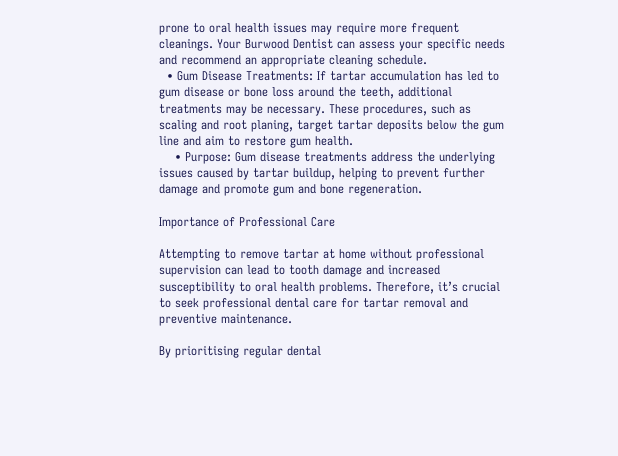prone to oral health issues may require more frequent cleanings. Your Burwood Dentist can assess your specific needs and recommend an appropriate cleaning schedule.
  • Gum Disease Treatments: If tartar accumulation has led to gum disease or bone loss around the teeth, additional treatments may be necessary. These procedures, such as scaling and root planing, target tartar deposits below the gum line and aim to restore gum health.
    • Purpose: Gum disease treatments address the underlying issues caused by tartar buildup, helping to prevent further damage and promote gum and bone regeneration.

Importance of Professional Care

Attempting to remove tartar at home without professional supervision can lead to tooth damage and increased susceptibility to oral health problems. Therefore, it’s crucial to seek professional dental care for tartar removal and preventive maintenance.

By prioritising regular dental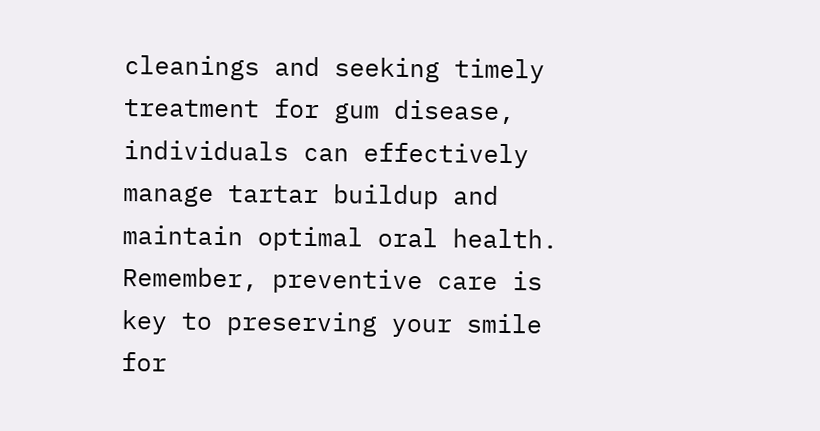cleanings and seeking timely treatment for gum disease, individuals can effectively manage tartar buildup and maintain optimal oral health. Remember, preventive care is key to preserving your smile for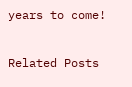years to come!

Related Posts